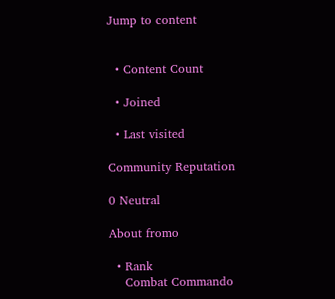Jump to content


  • Content Count

  • Joined

  • Last visited

Community Reputation

0 Neutral

About fromo

  • Rank
    Combat Commando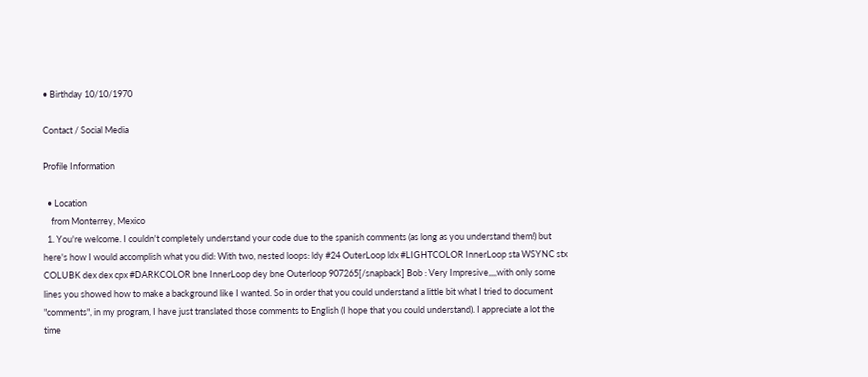• Birthday 10/10/1970

Contact / Social Media

Profile Information

  • Location
    from Monterrey, Mexico
  1. You're welcome. I couldn't completely understand your code due to the spanish comments (as long as you understand them!) but here's how I would accomplish what you did: With two, nested loops: ldy #24 OuterLoop ldx #LIGHTCOLOR InnerLoop sta WSYNC stx COLUBK dex dex cpx #DARKCOLOR bne InnerLoop dey bne Outerloop 907265[/snapback] Bob : Very Impresive,,,,with only some lines you showed how to make a background like I wanted. So in order that you could understand a little bit what I tried to document "comments", in my program, I have just translated those comments to English (I hope that you could understand). I appreciate a lot the time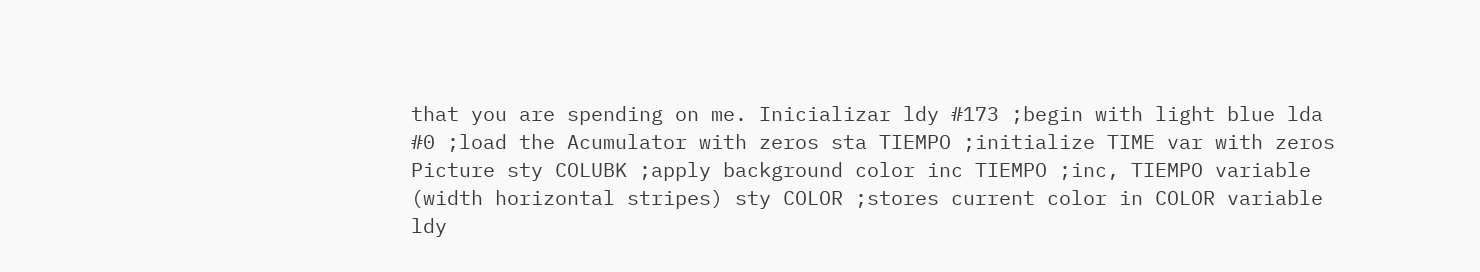that you are spending on me. Inicializar ldy #173 ;begin with light blue lda #0 ;load the Acumulator with zeros sta TIEMPO ;initialize TIME var with zeros Picture sty COLUBK ;apply background color inc TIEMPO ;inc, TIEMPO variable (width horizontal stripes) sty COLOR ;stores current color in COLOR variable ldy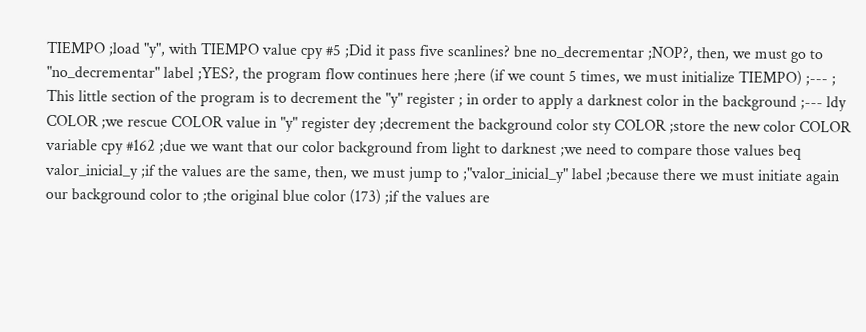TIEMPO ;load "y", with TIEMPO value cpy #5 ;Did it pass five scanlines? bne no_decrementar ;NOP?, then, we must go to "no_decrementar" label ;YES?, the program flow continues here ;here (if we count 5 times, we must initialize TIEMPO) ;--- ; This little section of the program is to decrement the "y" register ; in order to apply a darknest color in the background ;--- ldy COLOR ;we rescue COLOR value in "y" register dey ;decrement the background color sty COLOR ;store the new color COLOR variable cpy #162 ;due we want that our color background from light to darknest ;we need to compare those values beq valor_inicial_y ;if the values are the same, then, we must jump to ;"valor_inicial_y" label ;because there we must initiate again our background color to ;the original blue color (173) ;if the values are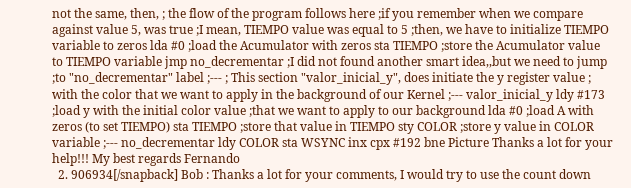not the same, then, ; the flow of the program follows here ;if you remember when we compare against value 5, was true ;I mean, TIEMPO value was equal to 5 ;then, we have to initialize TIEMPO variable to zeros lda #0 ;load the Acumulator with zeros sta TIEMPO ;store the Acumulator value to TIEMPO variable jmp no_decrementar ;I did not found another smart idea,,but we need to jump ;to "no_decrementar" label ;--- ; This section "valor_inicial_y", does initiate the y register value ; with the color that we want to apply in the background of our Kernel ;--- valor_inicial_y ldy #173 ;load y with the initial color value ;that we want to apply to our background lda #0 ;load A with zeros (to set TIEMPO) sta TIEMPO ;store that value in TIEMPO sty COLOR ;store y value in COLOR variable ;--- no_decrementar ldy COLOR sta WSYNC inx cpx #192 bne Picture Thanks a lot for your help!!! My best regards Fernando
  2. 906934[/snapback] Bob : Thanks a lot for your comments, I would try to use the count down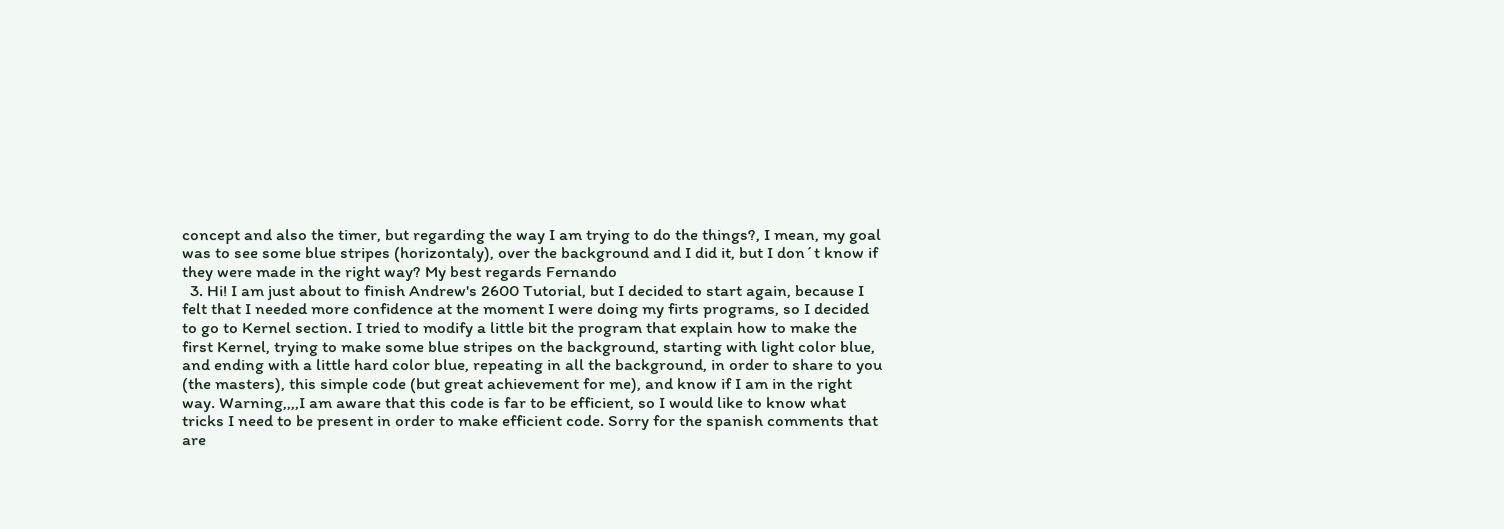concept and also the timer, but regarding the way I am trying to do the things?, I mean, my goal was to see some blue stripes (horizontaly), over the background and I did it, but I don´t know if they were made in the right way? My best regards Fernando
  3. Hi! I am just about to finish Andrew's 2600 Tutorial, but I decided to start again, because I felt that I needed more confidence at the moment I were doing my firts programs, so I decided to go to Kernel section. I tried to modify a little bit the program that explain how to make the first Kernel, trying to make some blue stripes on the background, starting with light color blue, and ending with a little hard color blue, repeating in all the background, in order to share to you (the masters), this simple code (but great achievement for me), and know if I am in the right way. Warning,,,,I am aware that this code is far to be efficient, so I would like to know what tricks I need to be present in order to make efficient code. Sorry for the spanish comments that are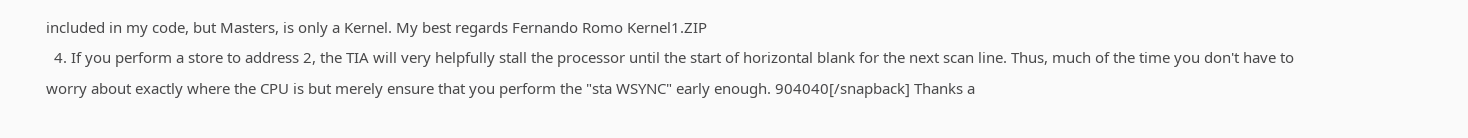included in my code, but Masters, is only a Kernel. My best regards Fernando Romo Kernel1.ZIP
  4. If you perform a store to address 2, the TIA will very helpfully stall the processor until the start of horizontal blank for the next scan line. Thus, much of the time you don't have to worry about exactly where the CPU is but merely ensure that you perform the "sta WSYNC" early enough. 904040[/snapback] Thanks a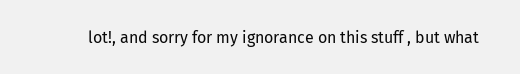lot!, and sorry for my ignorance on this stuff , but what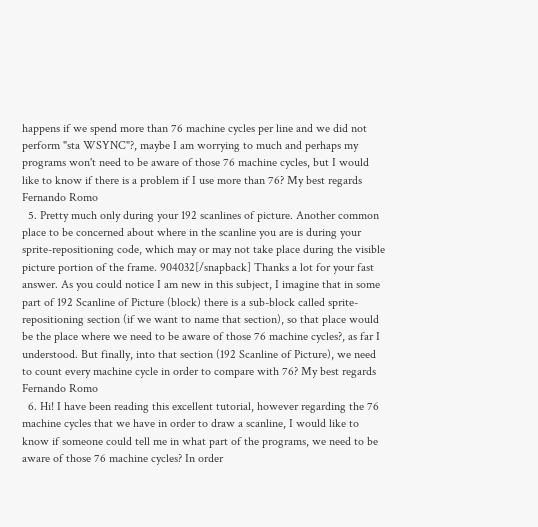happens if we spend more than 76 machine cycles per line and we did not perform "sta WSYNC"?, maybe I am worrying to much and perhaps my programs won't need to be aware of those 76 machine cycles, but I would like to know if there is a problem if I use more than 76? My best regards Fernando Romo
  5. Pretty much only during your 192 scanlines of picture. Another common place to be concerned about where in the scanline you are is during your sprite-repositioning code, which may or may not take place during the visible picture portion of the frame. 904032[/snapback] Thanks a lot for your fast answer. As you could notice I am new in this subject, I imagine that in some part of 192 Scanline of Picture (block) there is a sub-block called sprite-repositioning section (if we want to name that section), so that place would be the place where we need to be aware of those 76 machine cycles?, as far I understood. But finally, into that section (192 Scanline of Picture), we need to count every machine cycle in order to compare with 76? My best regards Fernando Romo
  6. Hi! I have been reading this excellent tutorial, however regarding the 76 machine cycles that we have in order to draw a scanline, I would like to know if someone could tell me in what part of the programs, we need to be aware of those 76 machine cycles? In order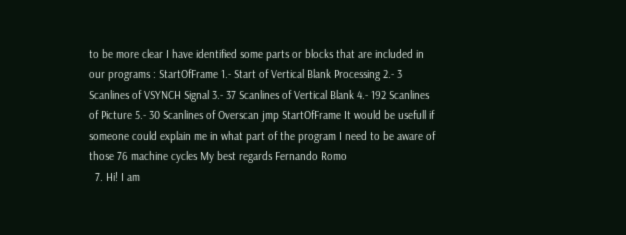to be more clear I have identified some parts or blocks that are included in our programs : StartOfFrame 1.- Start of Vertical Blank Processing 2.- 3 Scanlines of VSYNCH Signal 3.- 37 Scanlines of Vertical Blank 4.- 192 Scanlines of Picture 5.- 30 Scanlines of Overscan jmp StartOfFrame It would be usefull if someone could explain me in what part of the program I need to be aware of those 76 machine cycles My best regards Fernando Romo
  7. Hi! I am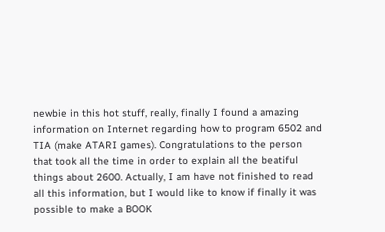newbie in this hot stuff, really, finally I found a amazing information on Internet regarding how to program 6502 and TIA (make ATARI games). Congratulations to the person that took all the time in order to explain all the beatiful things about 2600. Actually, I am have not finished to read all this information, but I would like to know if finally it was possible to make a BOOK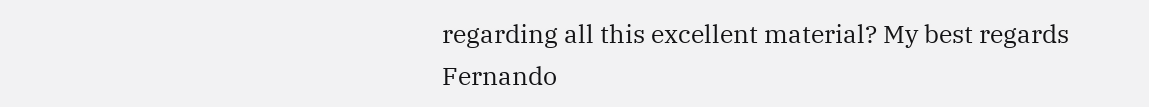regarding all this excellent material? My best regards Fernando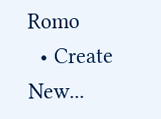Romo
  • Create New...